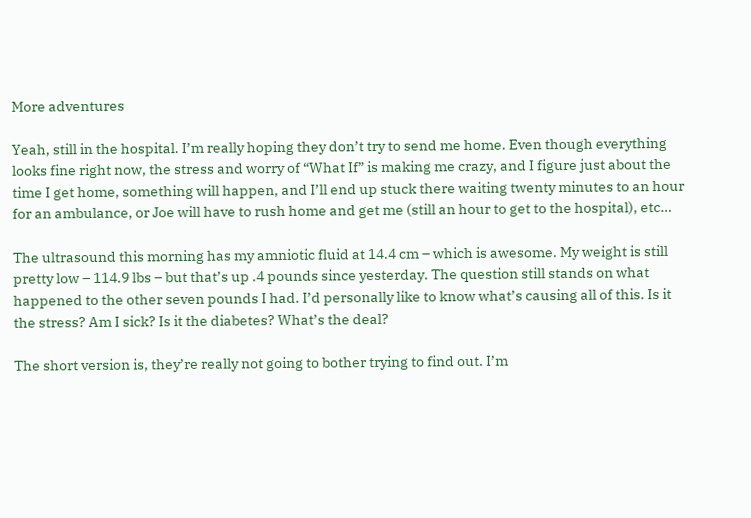More adventures

Yeah, still in the hospital. I’m really hoping they don’t try to send me home. Even though everything looks fine right now, the stress and worry of “What If” is making me crazy, and I figure just about the time I get home, something will happen, and I’ll end up stuck there waiting twenty minutes to an hour for an ambulance, or Joe will have to rush home and get me (still an hour to get to the hospital), etc…

The ultrasound this morning has my amniotic fluid at 14.4 cm – which is awesome. My weight is still pretty low – 114.9 lbs – but that’s up .4 pounds since yesterday. The question still stands on what happened to the other seven pounds I had. I’d personally like to know what’s causing all of this. Is it the stress? Am I sick? Is it the diabetes? What’s the deal?

The short version is, they’re really not going to bother trying to find out. I’m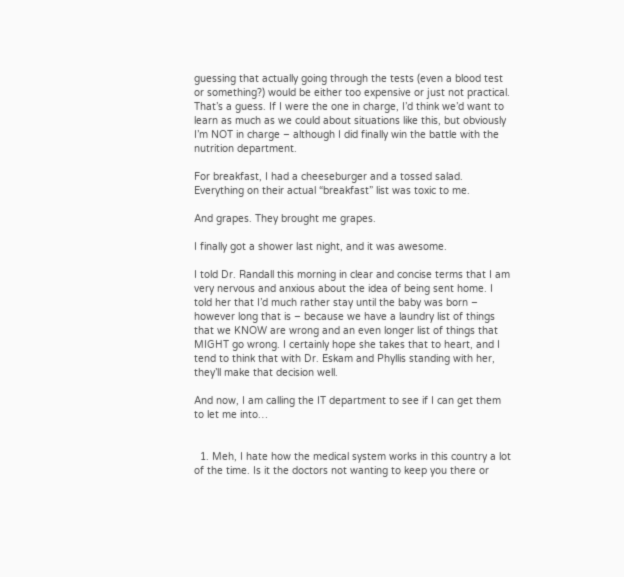guessing that actually going through the tests (even a blood test or something?) would be either too expensive or just not practical. That’s a guess. If I were the one in charge, I’d think we’d want to learn as much as we could about situations like this, but obviously I’m NOT in charge – although I did finally win the battle with the nutrition department.

For breakfast, I had a cheeseburger and a tossed salad. Everything on their actual “breakfast” list was toxic to me.

And grapes. They brought me grapes.

I finally got a shower last night, and it was awesome.

I told Dr. Randall this morning in clear and concise terms that I am very nervous and anxious about the idea of being sent home. I told her that I’d much rather stay until the baby was born – however long that is – because we have a laundry list of things that we KNOW are wrong and an even longer list of things that MIGHT go wrong. I certainly hope she takes that to heart, and I tend to think that with Dr. Eskam and Phyllis standing with her, they’ll make that decision well.

And now, I am calling the IT department to see if I can get them to let me into…


  1. Meh, I hate how the medical system works in this country a lot of the time. Is it the doctors not wanting to keep you there or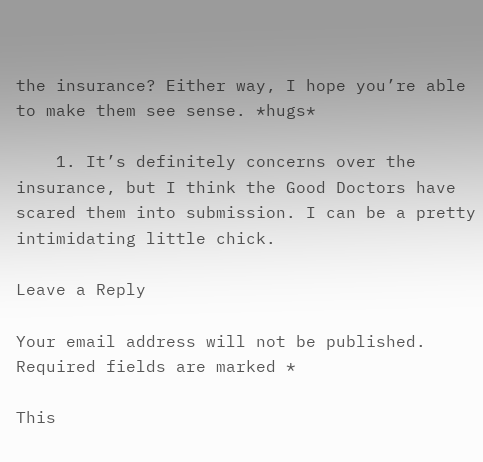the insurance? Either way, I hope you’re able to make them see sense. *hugs*

    1. It’s definitely concerns over the insurance, but I think the Good Doctors have scared them into submission. I can be a pretty intimidating little chick.

Leave a Reply

Your email address will not be published. Required fields are marked *

This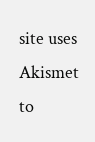site uses Akismet to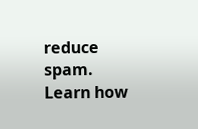reduce spam. Learn how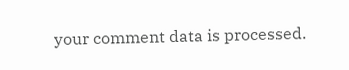your comment data is processed.